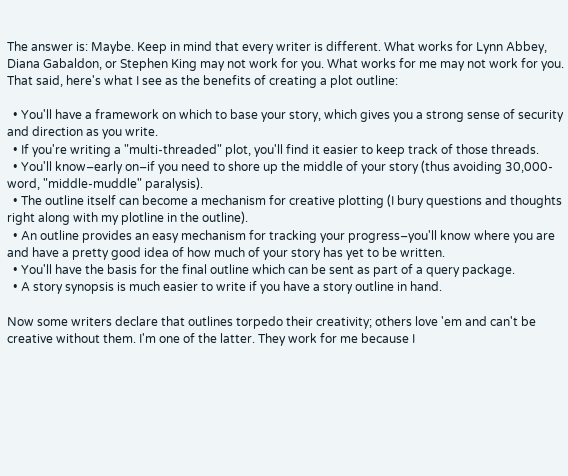The answer is: Maybe. Keep in mind that every writer is different. What works for Lynn Abbey, Diana Gabaldon, or Stephen King may not work for you. What works for me may not work for you. That said, here's what I see as the benefits of creating a plot outline:

  • You'll have a framework on which to base your story, which gives you a strong sense of security and direction as you write.
  • If you're writing a "multi-threaded" plot, you'll find it easier to keep track of those threads.
  • You'll know–early on–if you need to shore up the middle of your story (thus avoiding 30,000-word, "middle-muddle" paralysis).
  • The outline itself can become a mechanism for creative plotting (I bury questions and thoughts right along with my plotline in the outline).
  • An outline provides an easy mechanism for tracking your progress–you'll know where you are and have a pretty good idea of how much of your story has yet to be written.
  • You'll have the basis for the final outline which can be sent as part of a query package.
  • A story synopsis is much easier to write if you have a story outline in hand.

Now some writers declare that outlines torpedo their creativity; others love 'em and can't be creative without them. I'm one of the latter. They work for me because I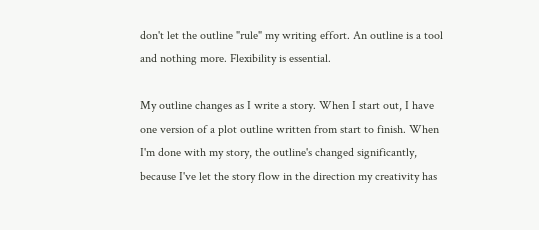don't let the outline "rule" my writing effort. An outline is a tool and nothing more. Flexibility is essential.

My outline changes as I write a story. When I start out, I have one version of a plot outline written from start to finish. When I'm done with my story, the outline's changed significantly, because I've let the story flow in the direction my creativity has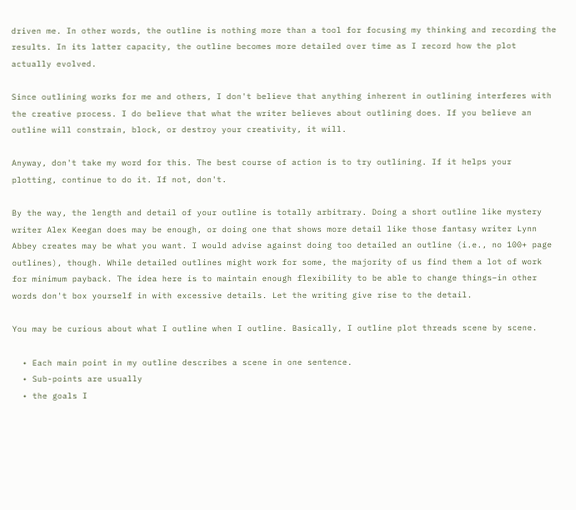driven me. In other words, the outline is nothing more than a tool for focusing my thinking and recording the results. In its latter capacity, the outline becomes more detailed over time as I record how the plot actually evolved.

Since outlining works for me and others, I don't believe that anything inherent in outlining interferes with the creative process. I do believe that what the writer believes about outlining does. If you believe an outline will constrain, block, or destroy your creativity, it will.

Anyway, don't take my word for this. The best course of action is to try outlining. If it helps your plotting, continue to do it. If not, don't.

By the way, the length and detail of your outline is totally arbitrary. Doing a short outline like mystery writer Alex Keegan does may be enough, or doing one that shows more detail like those fantasy writer Lynn Abbey creates may be what you want. I would advise against doing too detailed an outline (i.e., no 100+ page outlines), though. While detailed outlines might work for some, the majority of us find them a lot of work for minimum payback. The idea here is to maintain enough flexibility to be able to change things–in other words don't box yourself in with excessive details. Let the writing give rise to the detail.

You may be curious about what I outline when I outline. Basically, I outline plot threads scene by scene.

  • Each main point in my outline describes a scene in one sentence.
  • Sub-points are usually
  • the goals I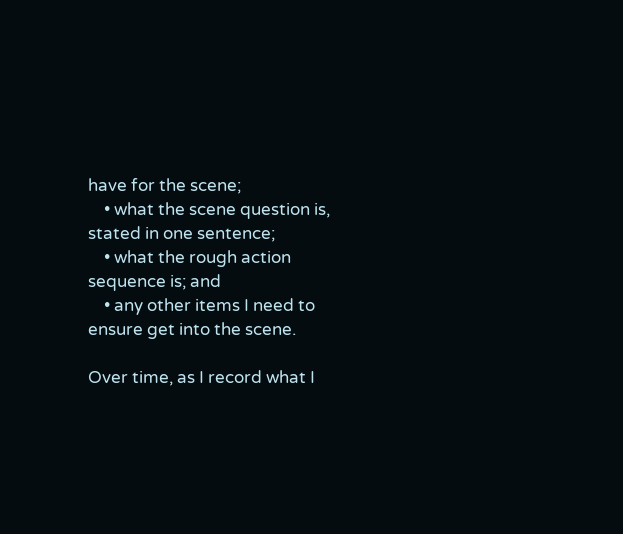have for the scene;
    • what the scene question is, stated in one sentence;
    • what the rough action sequence is; and
    • any other items I need to ensure get into the scene.

Over time, as I record what I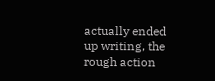actually ended up writing, the rough action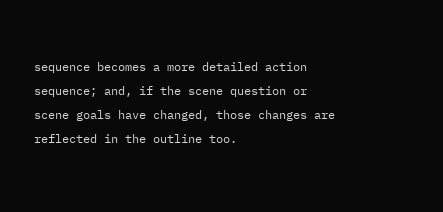sequence becomes a more detailed action sequence; and, if the scene question or scene goals have changed, those changes are reflected in the outline too.